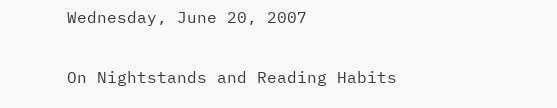Wednesday, June 20, 2007

On Nightstands and Reading Habits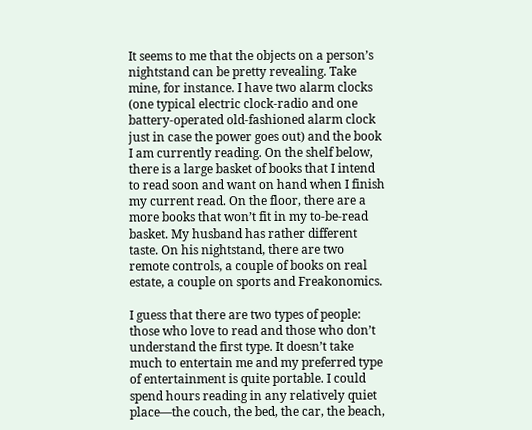It seems to me that the objects on a person’s nightstand can be pretty revealing. Take mine, for instance. I have two alarm clocks (one typical electric clock-radio and one battery-operated old-fashioned alarm clock just in case the power goes out) and the book I am currently reading. On the shelf below, there is a large basket of books that I intend to read soon and want on hand when I finish my current read. On the floor, there are a more books that won’t fit in my to-be-read basket. My husband has rather different taste. On his nightstand, there are two remote controls, a couple of books on real estate, a couple on sports and Freakonomics.

I guess that there are two types of people: those who love to read and those who don’t understand the first type. It doesn’t take much to entertain me and my preferred type of entertainment is quite portable. I could spend hours reading in any relatively quiet place—the couch, the bed, the car, the beach,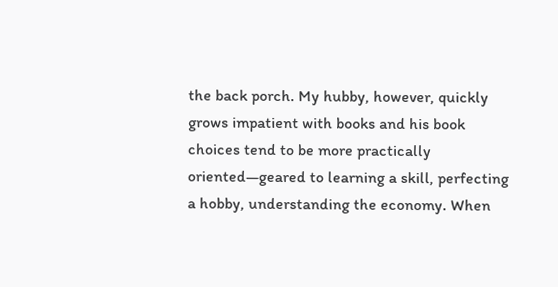the back porch. My hubby, however, quickly grows impatient with books and his book choices tend to be more practically oriented—geared to learning a skill, perfecting a hobby, understanding the economy. When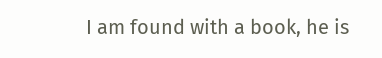I am found with a book, he is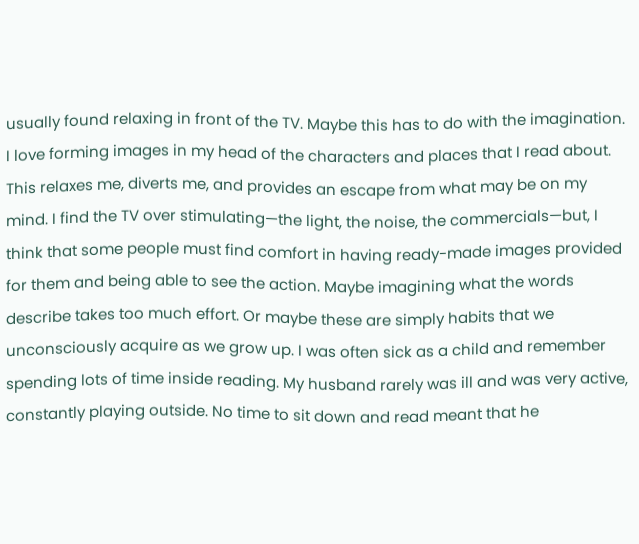usually found relaxing in front of the TV. Maybe this has to do with the imagination. I love forming images in my head of the characters and places that I read about. This relaxes me, diverts me, and provides an escape from what may be on my mind. I find the TV over stimulating—the light, the noise, the commercials—but, I think that some people must find comfort in having ready-made images provided for them and being able to see the action. Maybe imagining what the words describe takes too much effort. Or maybe these are simply habits that we unconsciously acquire as we grow up. I was often sick as a child and remember spending lots of time inside reading. My husband rarely was ill and was very active, constantly playing outside. No time to sit down and read meant that he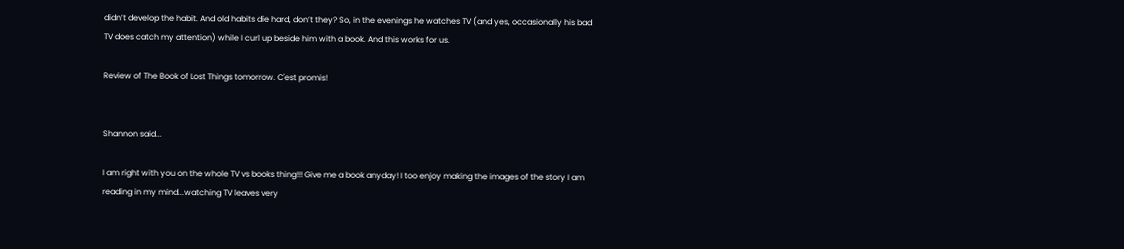didn’t develop the habit. And old habits die hard, don’t they? So, in the evenings he watches TV (and yes, occasionally his bad TV does catch my attention) while I curl up beside him with a book. And this works for us.

Review of The Book of Lost Things tomorrow. C'est promis!


Shannon said...

I am right with you on the whole TV vs books thing!!! Give me a book anyday! I too enjoy making the images of the story I am reading in my mind...watching TV leaves very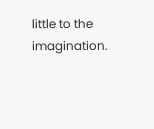little to the imagination.